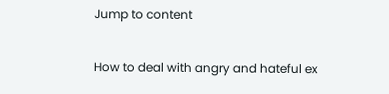Jump to content

How to deal with angry and hateful ex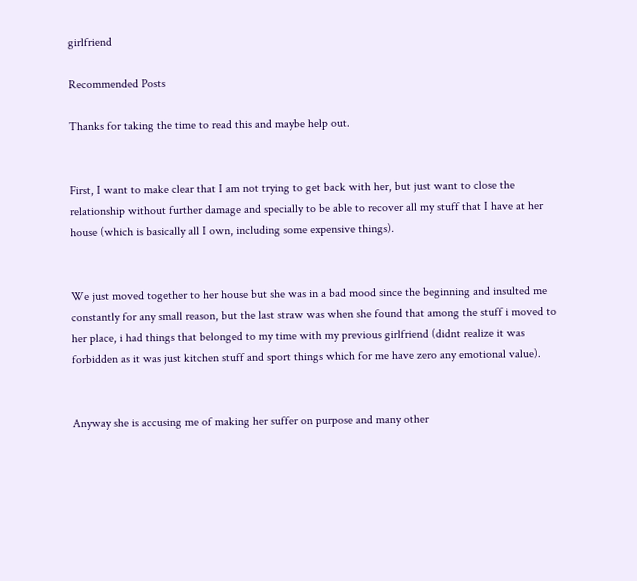girlfriend

Recommended Posts

Thanks for taking the time to read this and maybe help out.


First, I want to make clear that I am not trying to get back with her, but just want to close the relationship without further damage and specially to be able to recover all my stuff that I have at her house (which is basically all I own, including some expensive things).


We just moved together to her house but she was in a bad mood since the beginning and insulted me constantly for any small reason, but the last straw was when she found that among the stuff i moved to her place, i had things that belonged to my time with my previous girlfriend (didnt realize it was forbidden as it was just kitchen stuff and sport things which for me have zero any emotional value).


Anyway she is accusing me of making her suffer on purpose and many other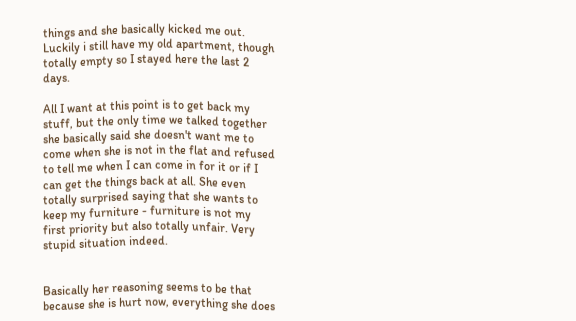things and she basically kicked me out. Luckily i still have my old apartment, though totally empty so I stayed here the last 2 days.

All I want at this point is to get back my stuff, but the only time we talked together she basically said she doesn't want me to come when she is not in the flat and refused to tell me when I can come in for it or if I can get the things back at all. She even totally surprised saying that she wants to keep my furniture - furniture is not my first priority but also totally unfair. Very stupid situation indeed.


Basically her reasoning seems to be that because she is hurt now, everything she does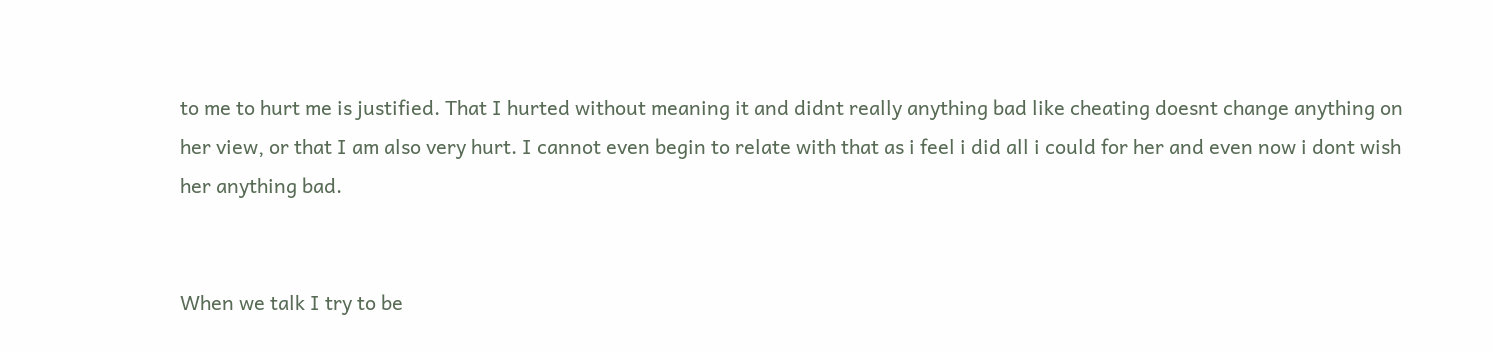to me to hurt me is justified. That I hurted without meaning it and didnt really anything bad like cheating doesnt change anything on her view, or that I am also very hurt. I cannot even begin to relate with that as i feel i did all i could for her and even now i dont wish her anything bad.


When we talk I try to be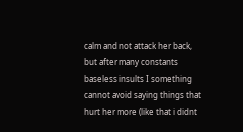calm and not attack her back, but after many constants baseless insults I something cannot avoid saying things that hurt her more (like that i didnt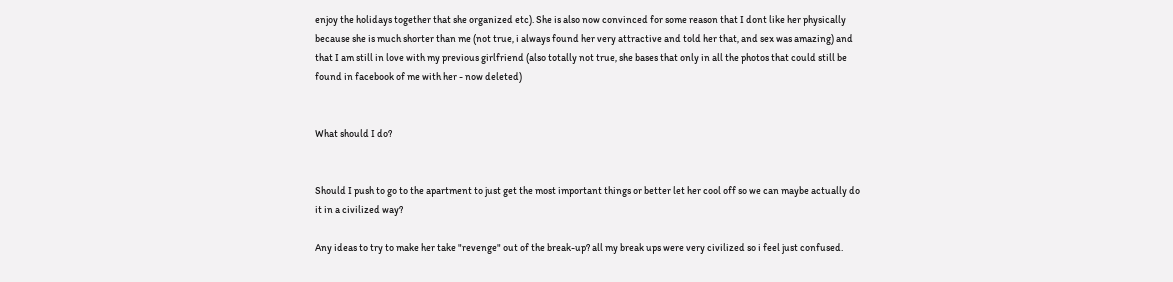enjoy the holidays together that she organized etc). She is also now convinced for some reason that I dont like her physically because she is much shorter than me (not true, i always found her very attractive and told her that, and sex was amazing) and that I am still in love with my previous girlfriend (also totally not true, she bases that only in all the photos that could still be found in facebook of me with her - now deleted)


What should I do?


Should I push to go to the apartment to just get the most important things or better let her cool off so we can maybe actually do it in a civilized way?

Any ideas to try to make her take "revenge" out of the break-up? all my break ups were very civilized so i feel just confused.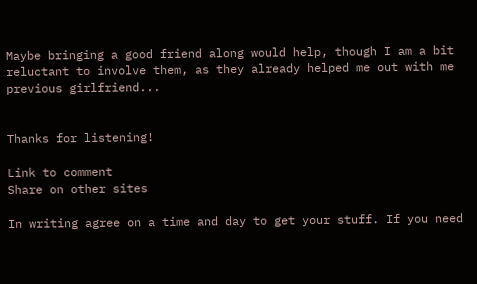Maybe bringing a good friend along would help, though I am a bit reluctant to involve them, as they already helped me out with me previous girlfriend...


Thanks for listening!

Link to comment
Share on other sites

In writing agree on a time and day to get your stuff. If you need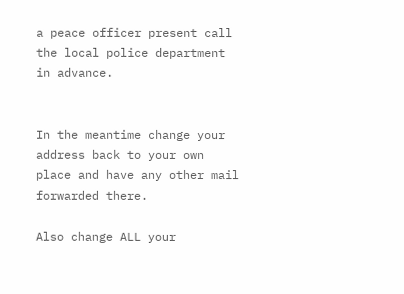a peace officer present call the local police department in advance.


In the meantime change your address back to your own place and have any other mail forwarded there.

Also change ALL your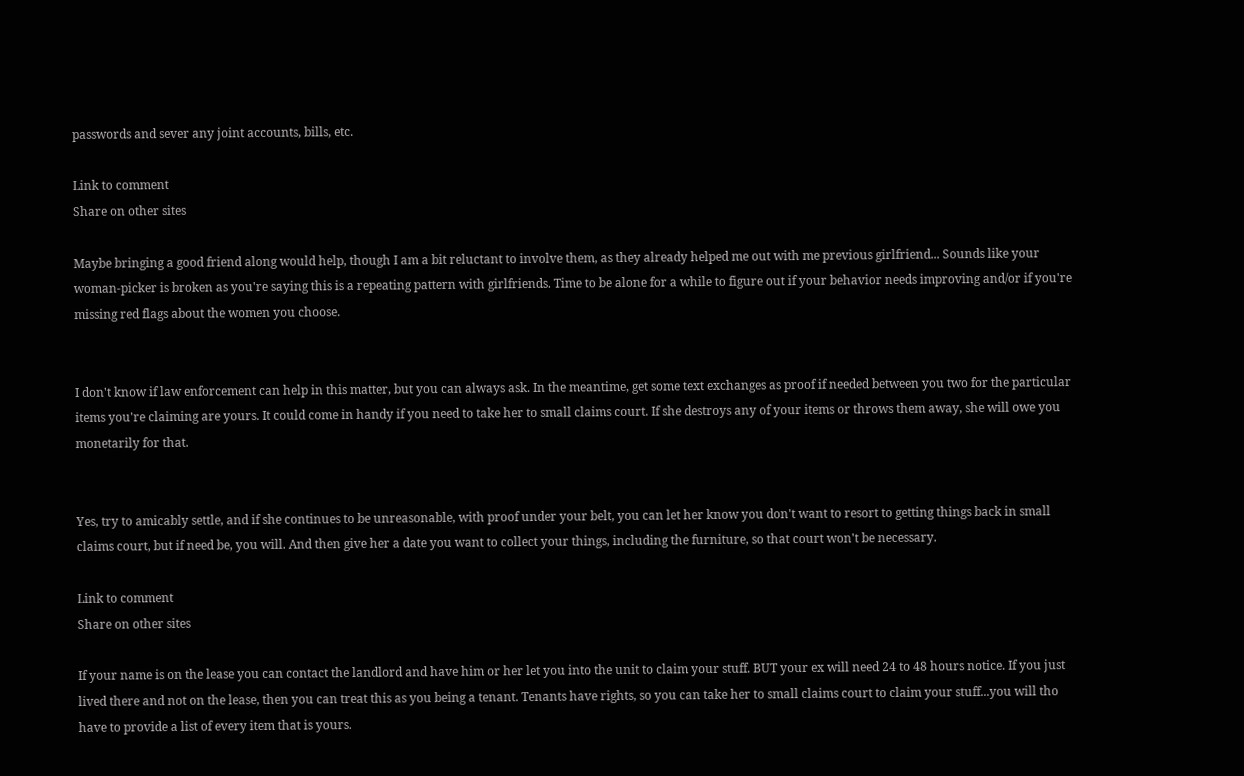passwords and sever any joint accounts, bills, etc.

Link to comment
Share on other sites

Maybe bringing a good friend along would help, though I am a bit reluctant to involve them, as they already helped me out with me previous girlfriend... Sounds like your woman-picker is broken as you're saying this is a repeating pattern with girlfriends. Time to be alone for a while to figure out if your behavior needs improving and/or if you're missing red flags about the women you choose.


I don't know if law enforcement can help in this matter, but you can always ask. In the meantime, get some text exchanges as proof if needed between you two for the particular items you're claiming are yours. It could come in handy if you need to take her to small claims court. If she destroys any of your items or throws them away, she will owe you monetarily for that.


Yes, try to amicably settle, and if she continues to be unreasonable, with proof under your belt, you can let her know you don't want to resort to getting things back in small claims court, but if need be, you will. And then give her a date you want to collect your things, including the furniture, so that court won't be necessary.

Link to comment
Share on other sites

If your name is on the lease you can contact the landlord and have him or her let you into the unit to claim your stuff. BUT your ex will need 24 to 48 hours notice. If you just lived there and not on the lease, then you can treat this as you being a tenant. Tenants have rights, so you can take her to small claims court to claim your stuff...you will tho have to provide a list of every item that is yours.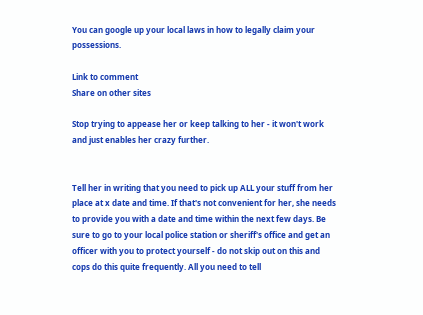You can google up your local laws in how to legally claim your possessions.

Link to comment
Share on other sites

Stop trying to appease her or keep talking to her - it won't work and just enables her crazy further.


Tell her in writing that you need to pick up ALL your stuff from her place at x date and time. If that's not convenient for her, she needs to provide you with a date and time within the next few days. Be sure to go to your local police station or sheriff's office and get an officer with you to protect yourself - do not skip out on this and cops do this quite frequently. All you need to tell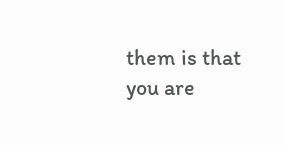them is that you are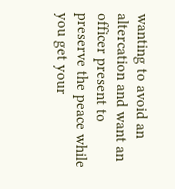wanting to avoid an altercation and want an officer present to preserve the peace while you get your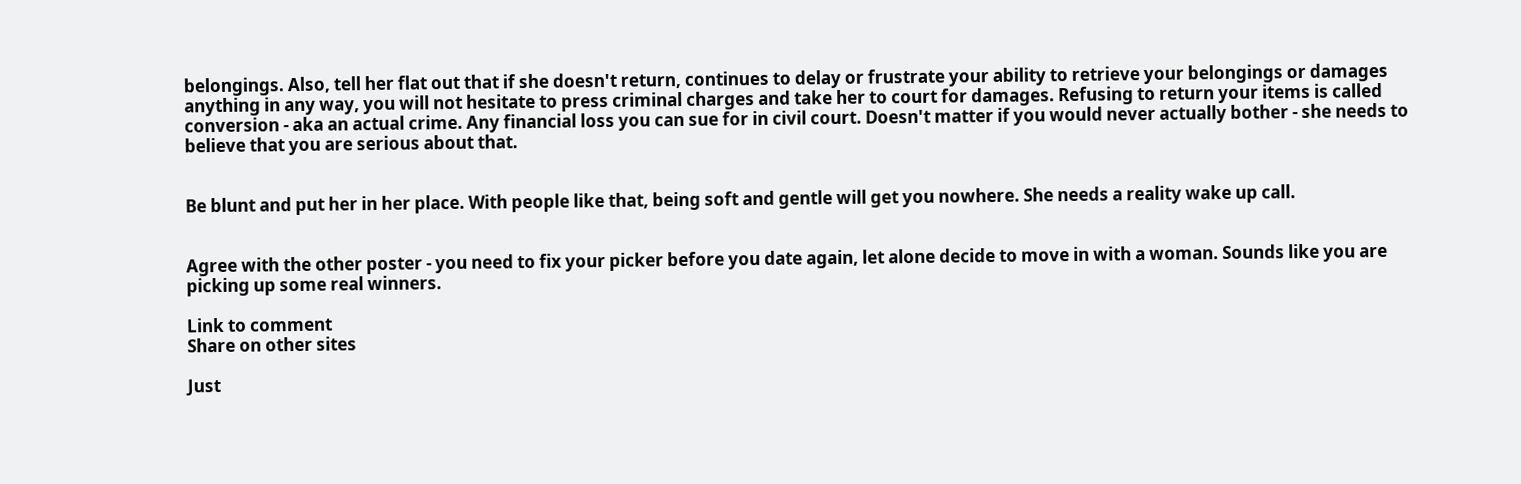belongings. Also, tell her flat out that if she doesn't return, continues to delay or frustrate your ability to retrieve your belongings or damages anything in any way, you will not hesitate to press criminal charges and take her to court for damages. Refusing to return your items is called conversion - aka an actual crime. Any financial loss you can sue for in civil court. Doesn't matter if you would never actually bother - she needs to believe that you are serious about that.


Be blunt and put her in her place. With people like that, being soft and gentle will get you nowhere. She needs a reality wake up call.


Agree with the other poster - you need to fix your picker before you date again, let alone decide to move in with a woman. Sounds like you are picking up some real winners.

Link to comment
Share on other sites

Just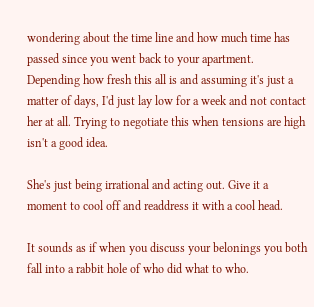wondering about the time line and how much time has passed since you went back to your apartment. Depending how fresh this all is and assuming it's just a matter of days, I'd just lay low for a week and not contact her at all. Trying to negotiate this when tensions are high isn't a good idea.

She's just being irrational and acting out. Give it a moment to cool off and readdress it with a cool head.

It sounds as if when you discuss your belonings you both fall into a rabbit hole of who did what to who.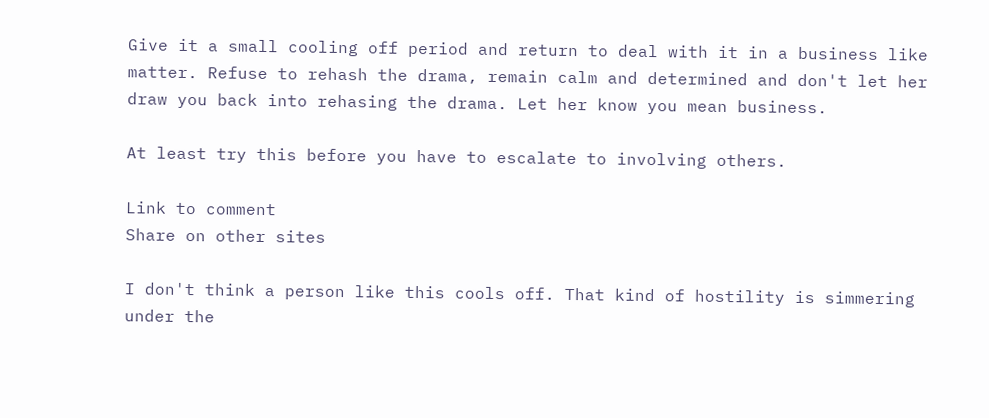Give it a small cooling off period and return to deal with it in a business like matter. Refuse to rehash the drama, remain calm and determined and don't let her draw you back into rehasing the drama. Let her know you mean business.

At least try this before you have to escalate to involving others.

Link to comment
Share on other sites

I don't think a person like this cools off. That kind of hostility is simmering under the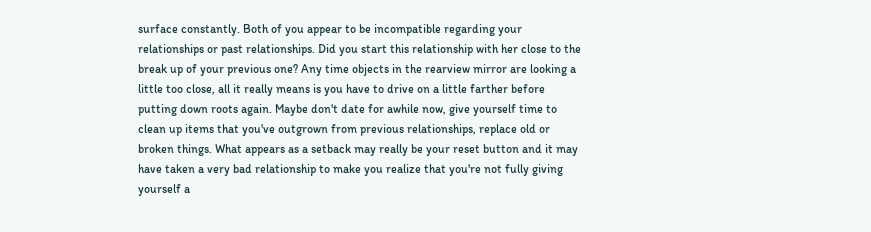surface constantly. Both of you appear to be incompatible regarding your relationships or past relationships. Did you start this relationship with her close to the break up of your previous one? Any time objects in the rearview mirror are looking a little too close, all it really means is you have to drive on a little farther before putting down roots again. Maybe don't date for awhile now, give yourself time to clean up items that you've outgrown from previous relationships, replace old or broken things. What appears as a setback may really be your reset button and it may have taken a very bad relationship to make you realize that you're not fully giving yourself a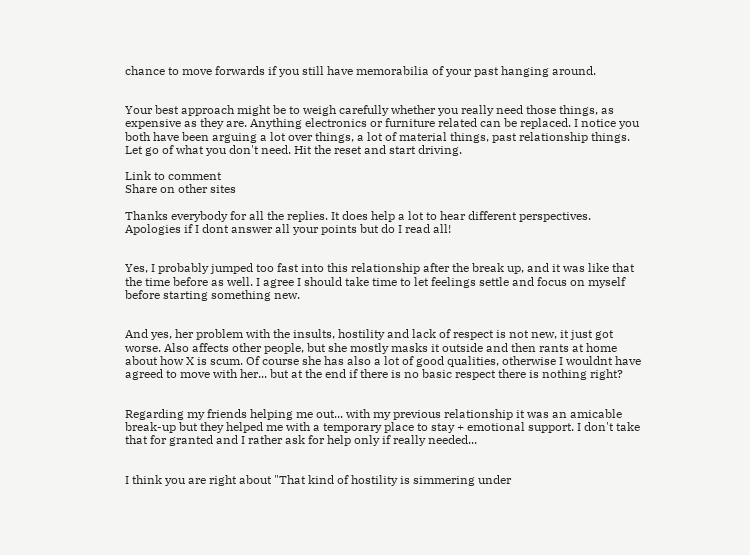chance to move forwards if you still have memorabilia of your past hanging around.


Your best approach might be to weigh carefully whether you really need those things, as expensive as they are. Anything electronics or furniture related can be replaced. I notice you both have been arguing a lot over things, a lot of material things, past relationship things. Let go of what you don't need. Hit the reset and start driving.

Link to comment
Share on other sites

Thanks everybody for all the replies. It does help a lot to hear different perspectives. Apologies if I dont answer all your points but do I read all!


Yes, I probably jumped too fast into this relationship after the break up, and it was like that the time before as well. I agree I should take time to let feelings settle and focus on myself before starting something new.


And yes, her problem with the insults, hostility and lack of respect is not new, it just got worse. Also affects other people, but she mostly masks it outside and then rants at home about how X is scum. Of course she has also a lot of good qualities, otherwise I wouldnt have agreed to move with her... but at the end if there is no basic respect there is nothing right?


Regarding my friends helping me out... with my previous relationship it was an amicable break-up but they helped me with a temporary place to stay + emotional support. I don't take that for granted and I rather ask for help only if really needed...


I think you are right about "That kind of hostility is simmering under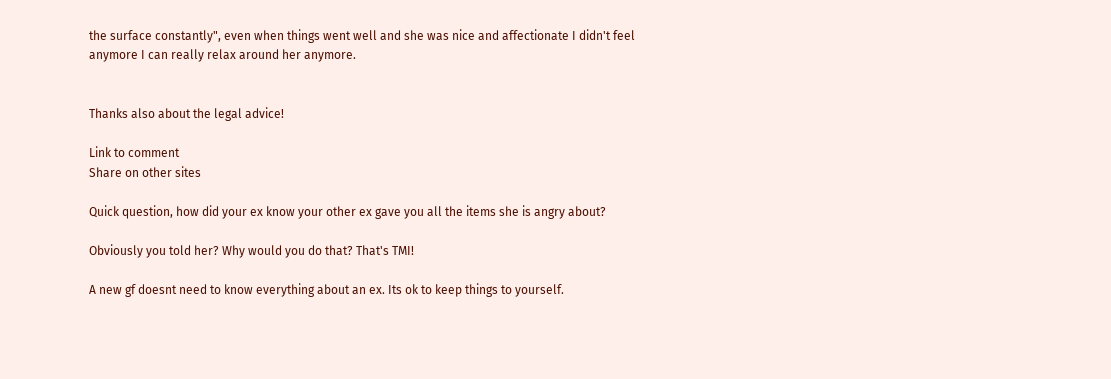the surface constantly", even when things went well and she was nice and affectionate I didn't feel anymore I can really relax around her anymore.


Thanks also about the legal advice!

Link to comment
Share on other sites

Quick question, how did your ex know your other ex gave you all the items she is angry about?

Obviously you told her? Why would you do that? That's TMI!

A new gf doesnt need to know everything about an ex. Its ok to keep things to yourself.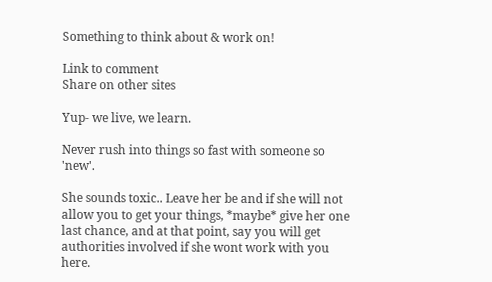Something to think about & work on!

Link to comment
Share on other sites

Yup- we live, we learn.

Never rush into things so fast with someone so 'new'.

She sounds toxic.. Leave her be and if she will not allow you to get your things, *maybe* give her one last chance, and at that point, say you will get authorities involved if she wont work with you here.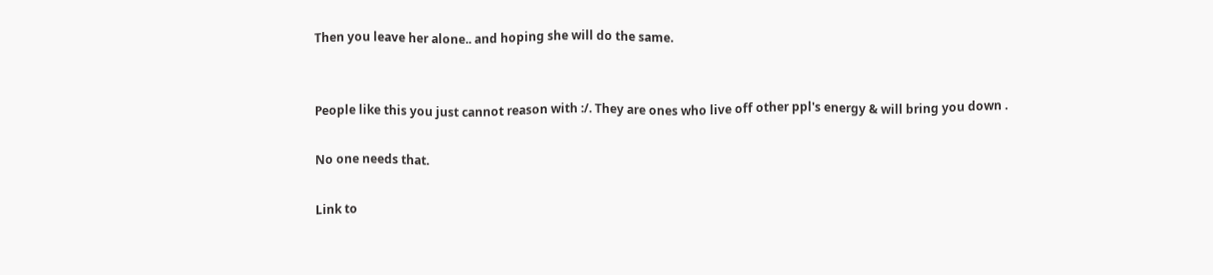Then you leave her alone.. and hoping she will do the same.


People like this you just cannot reason with :/. They are ones who live off other ppl's energy & will bring you down .

No one needs that.

Link to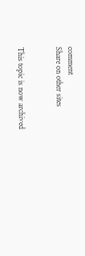comment
Share on other sites


This topic is now archived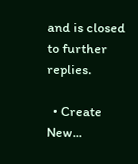and is closed to further replies.

  • Create New...